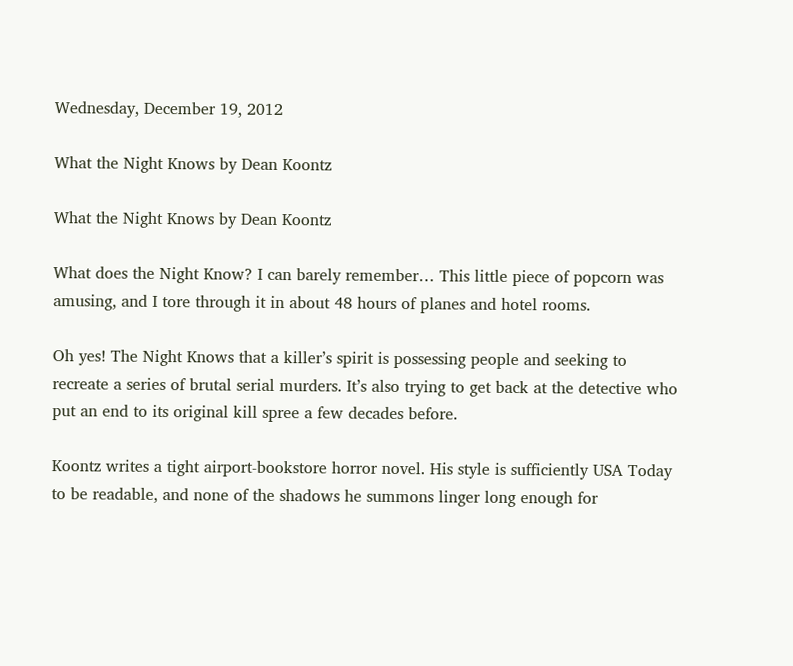Wednesday, December 19, 2012

What the Night Knows by Dean Koontz

What the Night Knows by Dean Koontz

What does the Night Know? I can barely remember… This little piece of popcorn was amusing, and I tore through it in about 48 hours of planes and hotel rooms.

Oh yes! The Night Knows that a killer’s spirit is possessing people and seeking to recreate a series of brutal serial murders. It’s also trying to get back at the detective who put an end to its original kill spree a few decades before.

Koontz writes a tight airport-bookstore horror novel. His style is sufficiently USA Today to be readable, and none of the shadows he summons linger long enough for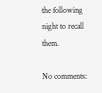the following night to recall them.

No comments: